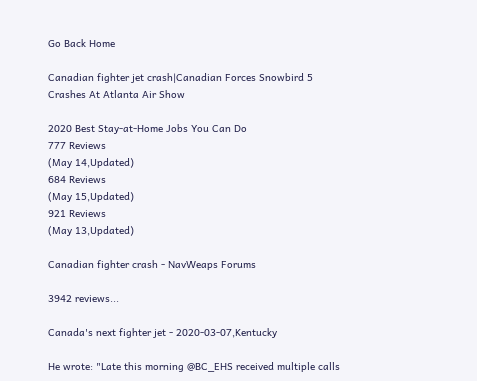Go Back Home

Canadian fighter jet crash|Canadian Forces Snowbird 5 Crashes At Atlanta Air Show

2020 Best Stay-at-Home Jobs You Can Do
777 Reviews
(May 14,Updated)
684 Reviews
(May 15,Updated)
921 Reviews
(May 13,Updated)

Canadian fighter crash - NavWeaps Forums

3942 reviews...

Canada's next fighter jet - 2020-03-07,Kentucky

He wrote: "Late this morning @BC_EHS received multiple calls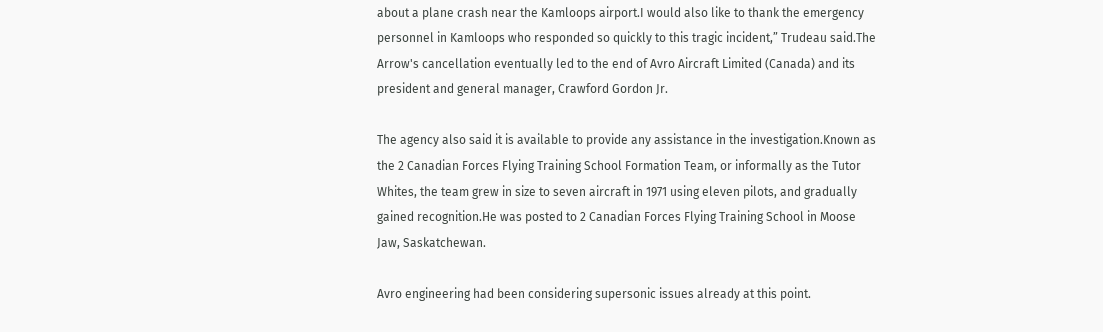about a plane crash near the Kamloops airport.I would also like to thank the emergency personnel in Kamloops who responded so quickly to this tragic incident,” Trudeau said.The Arrow's cancellation eventually led to the end of Avro Aircraft Limited (Canada) and its president and general manager, Crawford Gordon Jr.

The agency also said it is available to provide any assistance in the investigation.Known as the 2 Canadian Forces Flying Training School Formation Team, or informally as the Tutor Whites, the team grew in size to seven aircraft in 1971 using eleven pilots, and gradually gained recognition.He was posted to 2 Canadian Forces Flying Training School in Moose Jaw, Saskatchewan.

Avro engineering had been considering supersonic issues already at this point.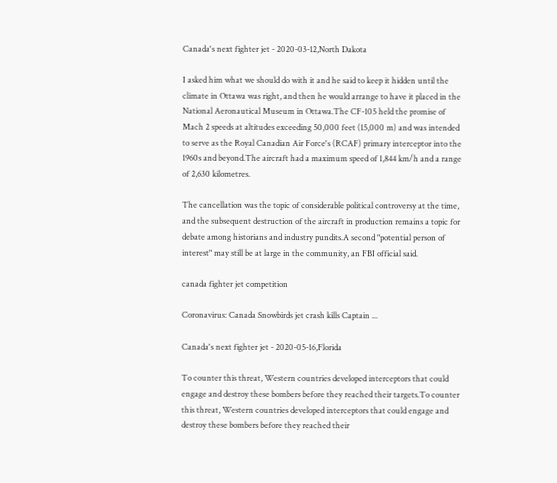Canada's next fighter jet - 2020-03-12,North Dakota

I asked him what we should do with it and he said to keep it hidden until the climate in Ottawa was right, and then he would arrange to have it placed in the National Aeronautical Museum in Ottawa.The CF-105 held the promise of Mach 2 speeds at altitudes exceeding 50,000 feet (15,000 m) and was intended to serve as the Royal Canadian Air Force's (RCAF) primary interceptor into the 1960s and beyond.The aircraft had a maximum speed of 1,844 km/h and a range of 2,630 kilometres.

The cancellation was the topic of considerable political controversy at the time, and the subsequent destruction of the aircraft in production remains a topic for debate among historians and industry pundits.A second "potential person of interest" may still be at large in the community, an FBI official said.

canada fighter jet competition

Coronavirus: Canada Snowbirds jet crash kills Captain ...

Canada's next fighter jet - 2020-05-16,Florida

To counter this threat, Western countries developed interceptors that could engage and destroy these bombers before they reached their targets.To counter this threat, Western countries developed interceptors that could engage and destroy these bombers before they reached their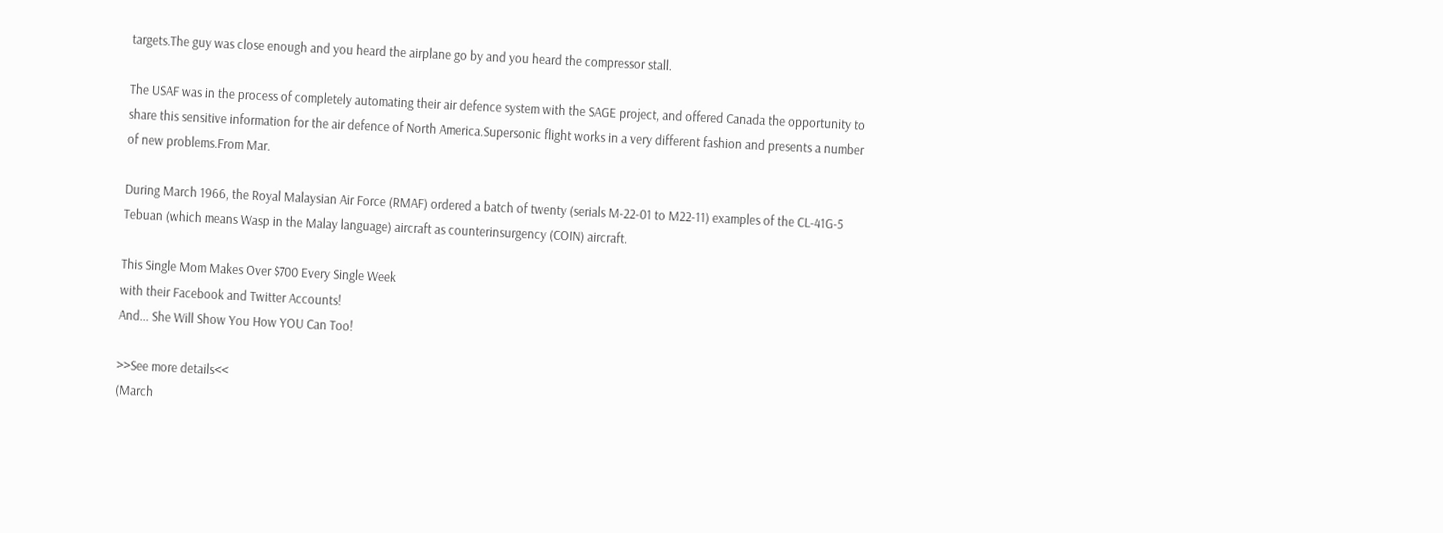targets.The guy was close enough and you heard the airplane go by and you heard the compressor stall.

The USAF was in the process of completely automating their air defence system with the SAGE project, and offered Canada the opportunity to share this sensitive information for the air defence of North America.Supersonic flight works in a very different fashion and presents a number of new problems.From Mar.

During March 1966, the Royal Malaysian Air Force (RMAF) ordered a batch of twenty (serials M-22-01 to M22-11) examples of the CL-41G-5 Tebuan (which means Wasp in the Malay language) aircraft as counterinsurgency (COIN) aircraft.

This Single Mom Makes Over $700 Every Single Week
with their Facebook and Twitter Accounts!
And... She Will Show You How YOU Can Too!

>>See more details<<
(March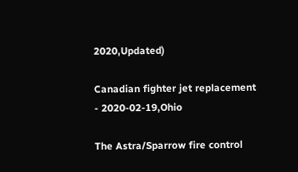2020,Updated)

Canadian fighter jet replacement - 2020-02-19,Ohio

The Astra/Sparrow fire control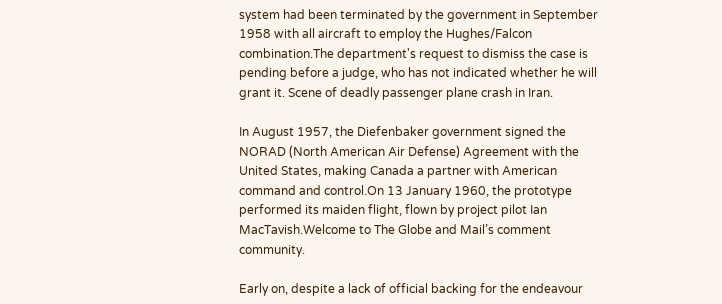system had been terminated by the government in September 1958 with all aircraft to employ the Hughes/Falcon combination.The department's request to dismiss the case is pending before a judge, who has not indicated whether he will grant it. Scene of deadly passenger plane crash in Iran.

In August 1957, the Diefenbaker government signed the NORAD (North American Air Defense) Agreement with the United States, making Canada a partner with American command and control.On 13 January 1960, the prototype performed its maiden flight, flown by project pilot Ian MacTavish.Welcome to The Globe and Mail’s comment community.

Early on, despite a lack of official backing for the endeavour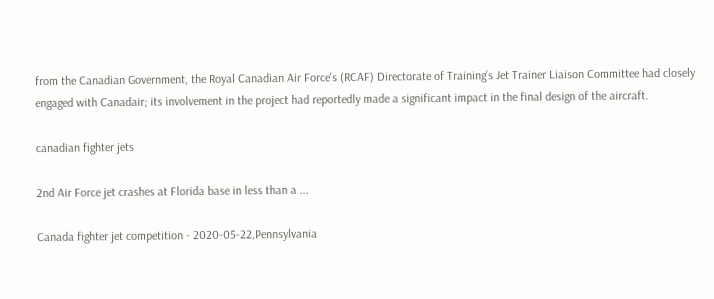from the Canadian Government, the Royal Canadian Air Force's (RCAF) Directorate of Training’s Jet Trainer Liaison Committee had closely engaged with Canadair; its involvement in the project had reportedly made a significant impact in the final design of the aircraft.

canadian fighter jets

2nd Air Force jet crashes at Florida base in less than a ...

Canada fighter jet competition - 2020-05-22,Pennsylvania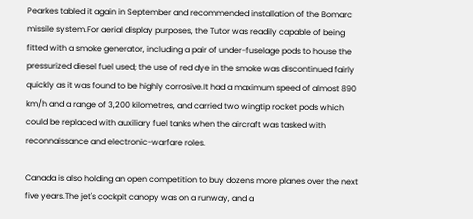Pearkes tabled it again in September and recommended installation of the Bomarc missile system.For aerial display purposes, the Tutor was readily capable of being fitted with a smoke generator, including a pair of under-fuselage pods to house the pressurized diesel fuel used; the use of red dye in the smoke was discontinued fairly quickly as it was found to be highly corrosive.It had a maximum speed of almost 890 km/h and a range of 3,200 kilometres, and carried two wingtip rocket pods which could be replaced with auxiliary fuel tanks when the aircraft was tasked with reconnaissance and electronic-warfare roles.

Canada is also holding an open competition to buy dozens more planes over the next five years.The jet's cockpit canopy was on a runway, and a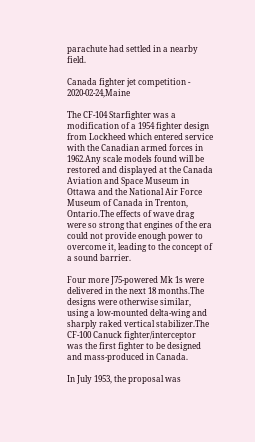parachute had settled in a nearby field.

Canada fighter jet competition - 2020-02-24,Maine

The CF-104 Starfighter was a modification of a 1954 fighter design from Lockheed which entered service with the Canadian armed forces in 1962.Any scale models found will be restored and displayed at the Canada Aviation and Space Museum in Ottawa and the National Air Force Museum of Canada in Trenton, Ontario.The effects of wave drag were so strong that engines of the era could not provide enough power to overcome it, leading to the concept of a sound barrier.

Four more J75-powered Mk 1s were delivered in the next 18 months.The designs were otherwise similar, using a low-mounted delta-wing and sharply raked vertical stabilizer.The CF-100 Canuck fighter/interceptor was the first fighter to be designed and mass-produced in Canada.

In July 1953, the proposal was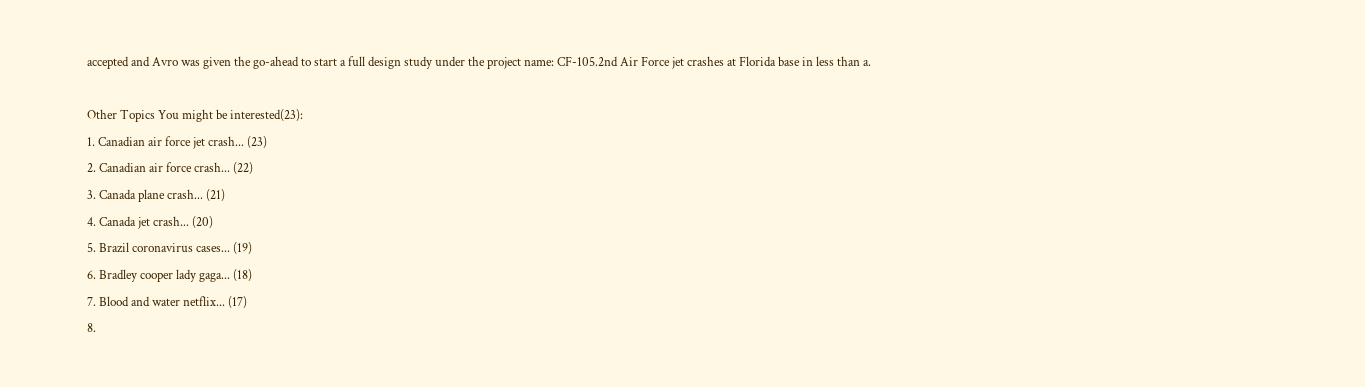accepted and Avro was given the go-ahead to start a full design study under the project name: CF-105.2nd Air Force jet crashes at Florida base in less than a.

Other Topics You might be interested(23):
1. Canadian air force jet crash... (23)
2. Canadian air force crash... (22)
3. Canada plane crash... (21)
4. Canada jet crash... (20)
5. Brazil coronavirus cases... (19)
6. Bradley cooper lady gaga... (18)
7. Blood and water netflix... (17)
8.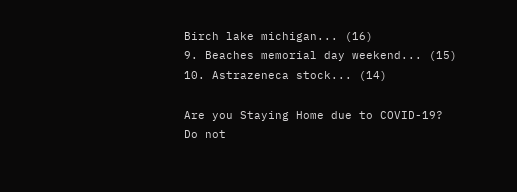Birch lake michigan... (16)
9. Beaches memorial day weekend... (15)
10. Astrazeneca stock... (14)

Are you Staying Home due to COVID-19?
Do not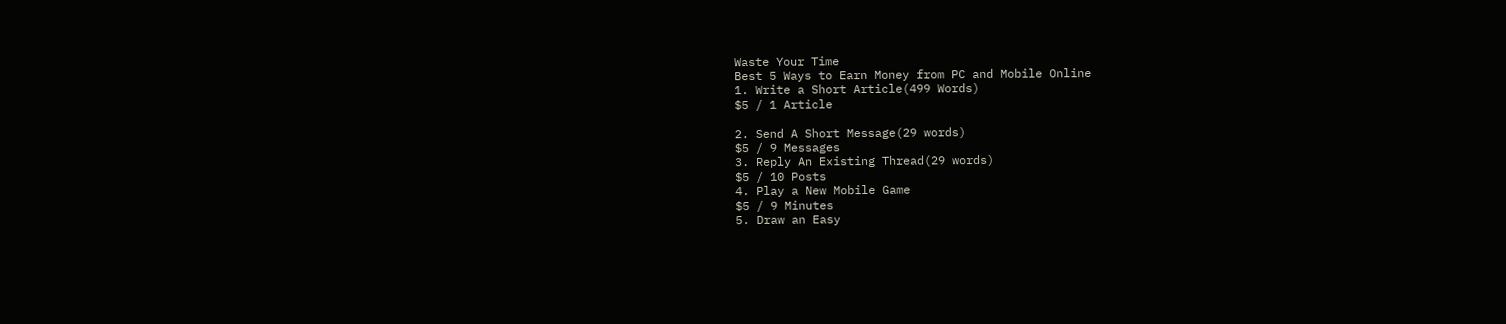Waste Your Time
Best 5 Ways to Earn Money from PC and Mobile Online
1. Write a Short Article(499 Words)
$5 / 1 Article

2. Send A Short Message(29 words)
$5 / 9 Messages
3. Reply An Existing Thread(29 words)
$5 / 10 Posts
4. Play a New Mobile Game
$5 / 9 Minutes
5. Draw an Easy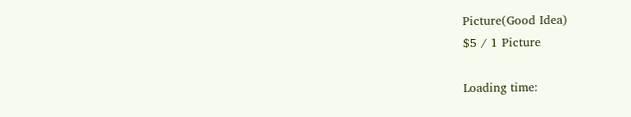Picture(Good Idea)
$5 / 1 Picture

Loading time: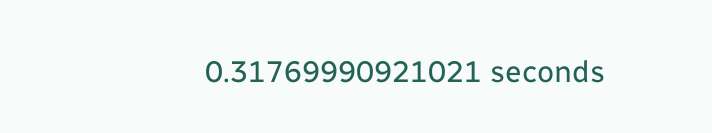0.31769990921021 seconds